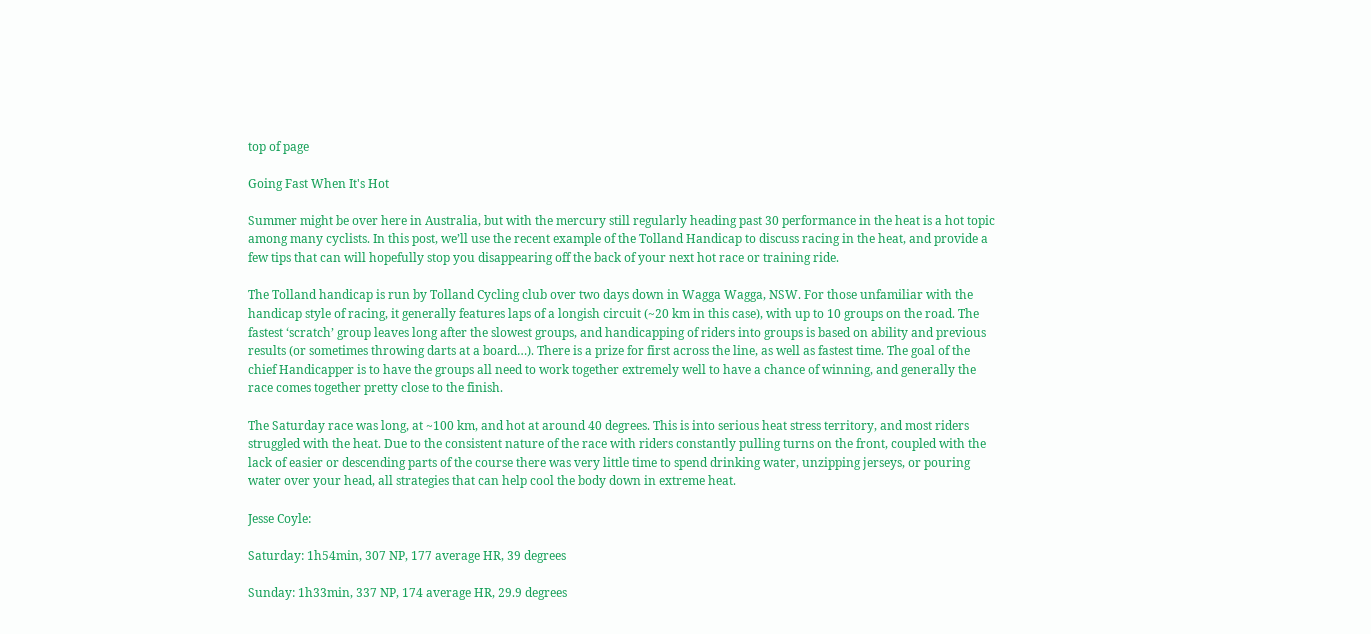top of page

Going Fast When It's Hot

Summer might be over here in Australia, but with the mercury still regularly heading past 30 performance in the heat is a hot topic among many cyclists. In this post, we’ll use the recent example of the Tolland Handicap to discuss racing in the heat, and provide a few tips that can will hopefully stop you disappearing off the back of your next hot race or training ride.

The Tolland handicap is run by Tolland Cycling club over two days down in Wagga Wagga, NSW. For those unfamiliar with the handicap style of racing, it generally features laps of a longish circuit (~20 km in this case), with up to 10 groups on the road. The fastest ‘scratch’ group leaves long after the slowest groups, and handicapping of riders into groups is based on ability and previous results (or sometimes throwing darts at a board…). There is a prize for first across the line, as well as fastest time. The goal of the chief Handicapper is to have the groups all need to work together extremely well to have a chance of winning, and generally the race comes together pretty close to the finish.

The Saturday race was long, at ~100 km, and hot at around 40 degrees. This is into serious heat stress territory, and most riders struggled with the heat. Due to the consistent nature of the race with riders constantly pulling turns on the front, coupled with the lack of easier or descending parts of the course there was very little time to spend drinking water, unzipping jerseys, or pouring water over your head, all strategies that can help cool the body down in extreme heat.

Jesse Coyle:

Saturday: 1h54min, 307 NP, 177 average HR, 39 degrees

Sunday: 1h33min, 337 NP, 174 average HR, 29.9 degrees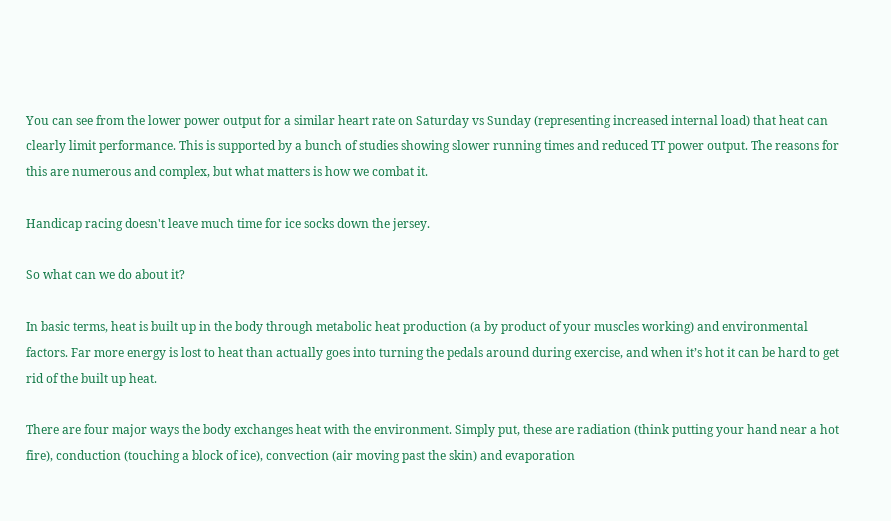You can see from the lower power output for a similar heart rate on Saturday vs Sunday (representing increased internal load) that heat can clearly limit performance. This is supported by a bunch of studies showing slower running times and reduced TT power output. The reasons for this are numerous and complex, but what matters is how we combat it.

Handicap racing doesn't leave much time for ice socks down the jersey.

So what can we do about it?

In basic terms, heat is built up in the body through metabolic heat production (a by product of your muscles working) and environmental factors. Far more energy is lost to heat than actually goes into turning the pedals around during exercise, and when it’s hot it can be hard to get rid of the built up heat.

There are four major ways the body exchanges heat with the environment. Simply put, these are radiation (think putting your hand near a hot fire), conduction (touching a block of ice), convection (air moving past the skin) and evaporation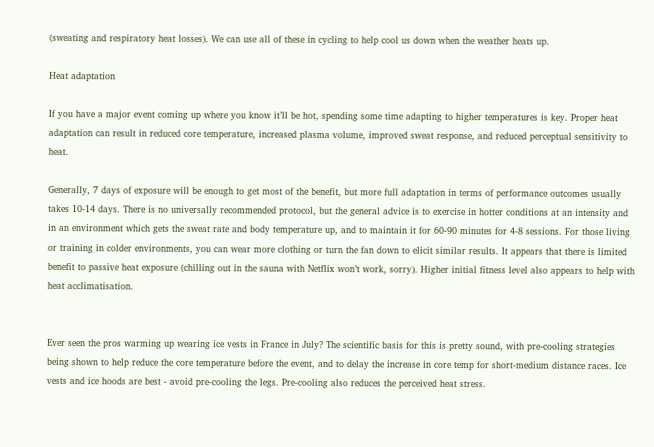(sweating and respiratory heat losses). We can use all of these in cycling to help cool us down when the weather heats up.

Heat adaptation

If you have a major event coming up where you know it’ll be hot, spending some time adapting to higher temperatures is key. Proper heat adaptation can result in reduced core temperature, increased plasma volume, improved sweat response, and reduced perceptual sensitivity to heat.

Generally, 7 days of exposure will be enough to get most of the benefit, but more full adaptation in terms of performance outcomes usually takes 10-14 days. There is no universally recommended protocol, but the general advice is to exercise in hotter conditions at an intensity and in an environment which gets the sweat rate and body temperature up, and to maintain it for 60-90 minutes for 4-8 sessions. For those living or training in colder environments, you can wear more clothing or turn the fan down to elicit similar results. It appears that there is limited benefit to passive heat exposure (chilling out in the sauna with Netflix won’t work, sorry). Higher initial fitness level also appears to help with heat acclimatisation.


Ever seen the pros warming up wearing ice vests in France in July? The scientific basis for this is pretty sound, with pre-cooling strategies being shown to help reduce the core temperature before the event, and to delay the increase in core temp for short-medium distance races. Ice vests and ice hoods are best - avoid pre-cooling the legs. Pre-cooling also reduces the perceived heat stress.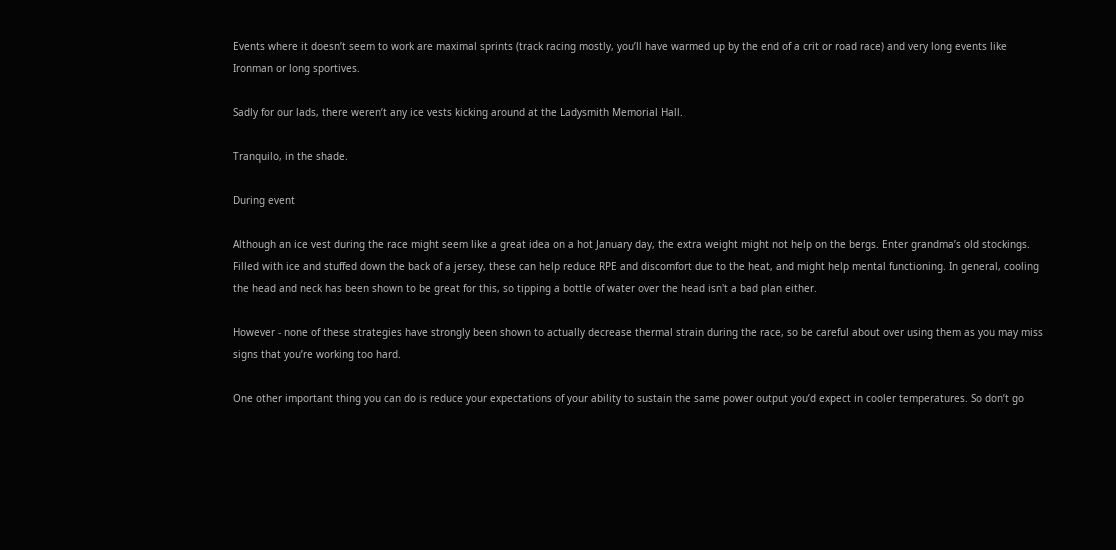Events where it doesn’t seem to work are maximal sprints (track racing mostly, you’ll have warmed up by the end of a crit or road race) and very long events like Ironman or long sportives.

Sadly for our lads, there weren’t any ice vests kicking around at the Ladysmith Memorial Hall.

Tranquilo, in the shade.

During event

Although an ice vest during the race might seem like a great idea on a hot January day, the extra weight might not help on the bergs. Enter grandma’s old stockings. Filled with ice and stuffed down the back of a jersey, these can help reduce RPE and discomfort due to the heat, and might help mental functioning. In general, cooling the head and neck has been shown to be great for this, so tipping a bottle of water over the head isn't a bad plan either.

However - none of these strategies have strongly been shown to actually decrease thermal strain during the race, so be careful about over using them as you may miss signs that you’re working too hard.

One other important thing you can do is reduce your expectations of your ability to sustain the same power output you’d expect in cooler temperatures. So don’t go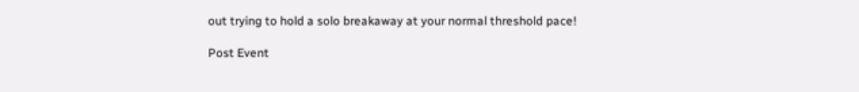out trying to hold a solo breakaway at your normal threshold pace!

Post Event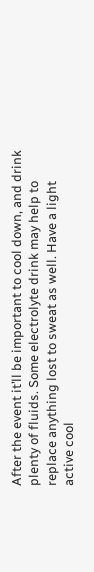After the event it’ll be important to cool down, and drink plenty of fluids. Some electrolyte drink may help to replace anything lost to sweat as well. Have a light active cool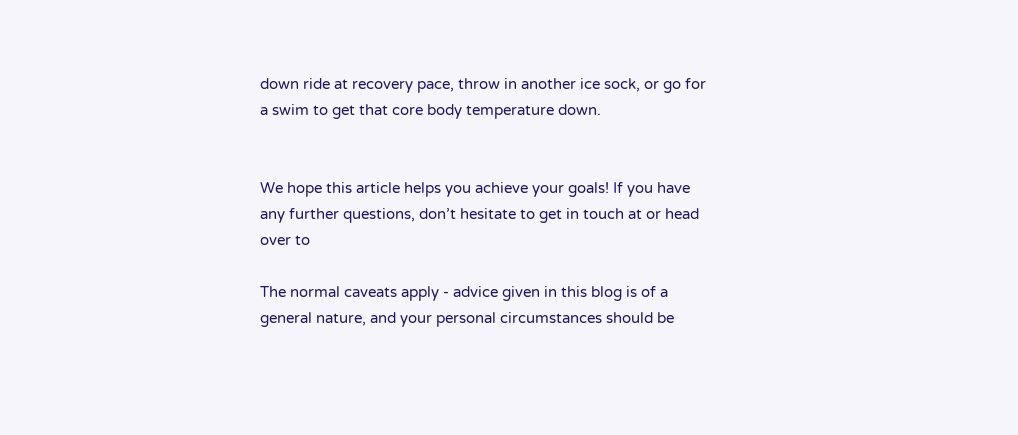down ride at recovery pace, throw in another ice sock, or go for a swim to get that core body temperature down.


We hope this article helps you achieve your goals! If you have any further questions, don’t hesitate to get in touch at or head over to

The normal caveats apply - advice given in this blog is of a general nature, and your personal circumstances should be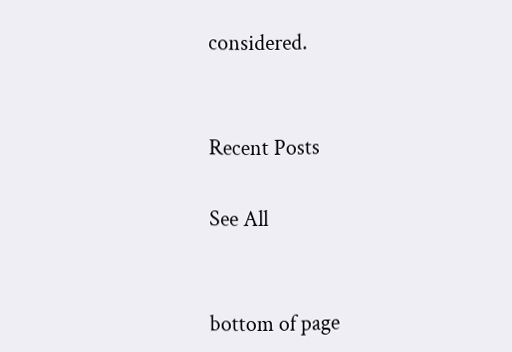considered.


Recent Posts

See All


bottom of page